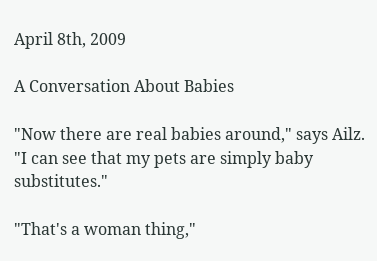April 8th, 2009

A Conversation About Babies

"Now there are real babies around," says Ailz. "I can see that my pets are simply baby substitutes."

"That's a woman thing,"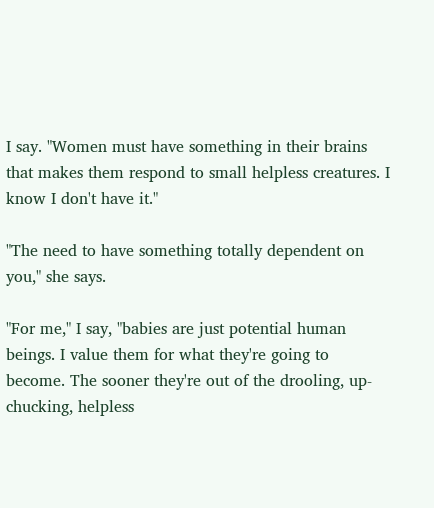I say. "Women must have something in their brains that makes them respond to small helpless creatures. I know I don't have it."

"The need to have something totally dependent on you," she says.

"For me," I say, "babies are just potential human beings. I value them for what they're going to become. The sooner they're out of the drooling, up-chucking, helpless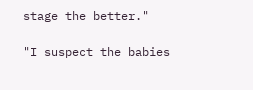stage the better."

"I suspect the babies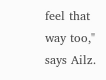feel that way too," says Ailz.